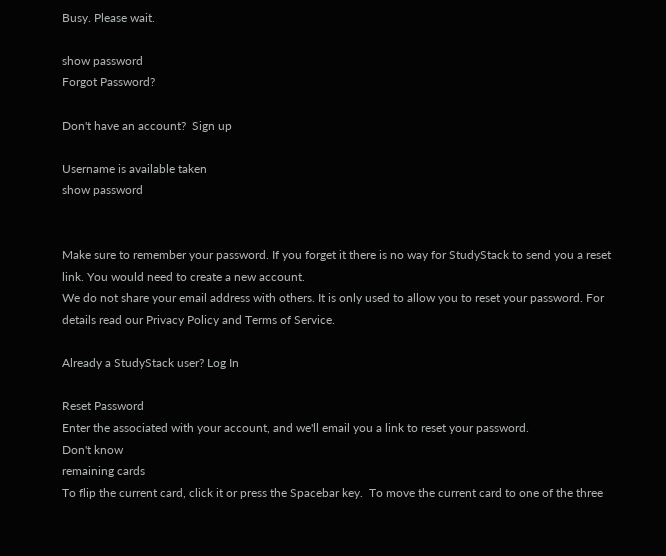Busy. Please wait.

show password
Forgot Password?

Don't have an account?  Sign up

Username is available taken
show password


Make sure to remember your password. If you forget it there is no way for StudyStack to send you a reset link. You would need to create a new account.
We do not share your email address with others. It is only used to allow you to reset your password. For details read our Privacy Policy and Terms of Service.

Already a StudyStack user? Log In

Reset Password
Enter the associated with your account, and we'll email you a link to reset your password.
Don't know
remaining cards
To flip the current card, click it or press the Spacebar key.  To move the current card to one of the three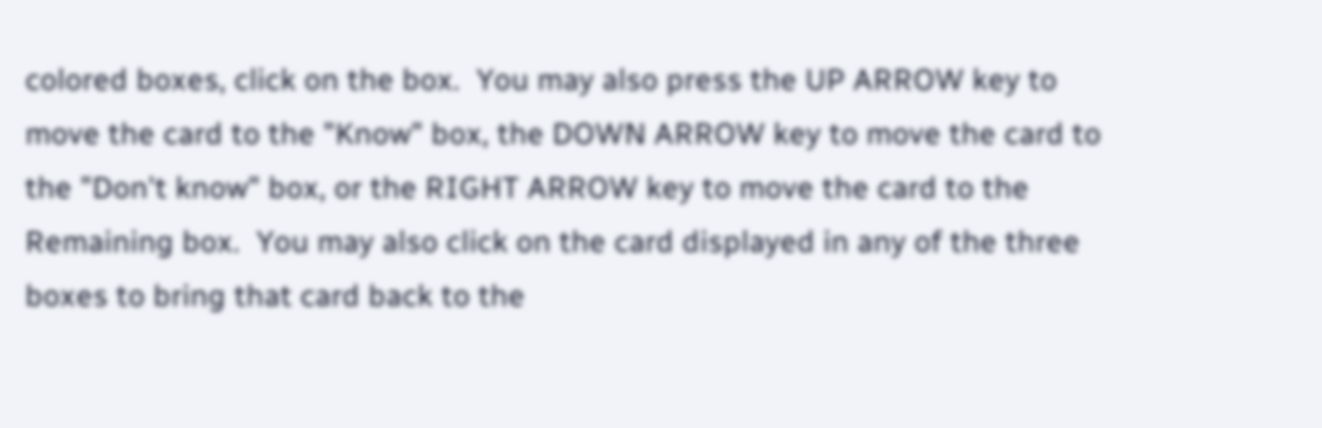colored boxes, click on the box.  You may also press the UP ARROW key to move the card to the "Know" box, the DOWN ARROW key to move the card to the "Don't know" box, or the RIGHT ARROW key to move the card to the Remaining box.  You may also click on the card displayed in any of the three boxes to bring that card back to the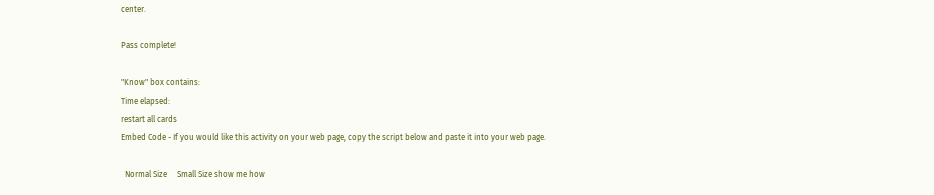center.

Pass complete!

"Know" box contains:
Time elapsed:
restart all cards
Embed Code - If you would like this activity on your web page, copy the script below and paste it into your web page.

  Normal Size     Small Size show me how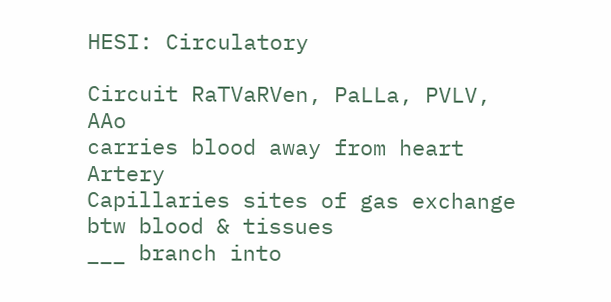HESI: Circulatory

Circuit RaTVaRVen, PaLLa, PVLV, AAo
carries blood away from heart Artery
Capillaries sites of gas exchange btw blood & tissues
___ branch into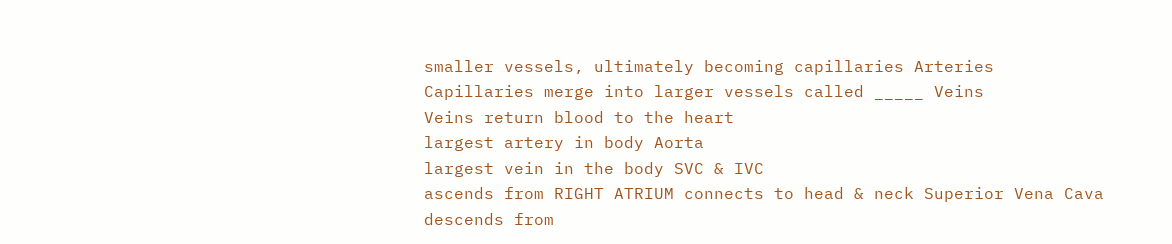smaller vessels, ultimately becoming capillaries Arteries
Capillaries merge into larger vessels called _____ Veins
Veins return blood to the heart
largest artery in body Aorta
largest vein in the body SVC & IVC
ascends from RIGHT ATRIUM connects to head & neck Superior Vena Cava
descends from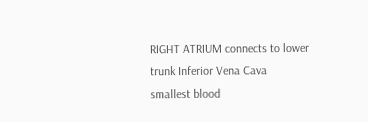RIGHT ATRIUM connects to lower trunk Inferior Vena Cava
smallest blood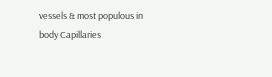vessels & most populous in body Capillaries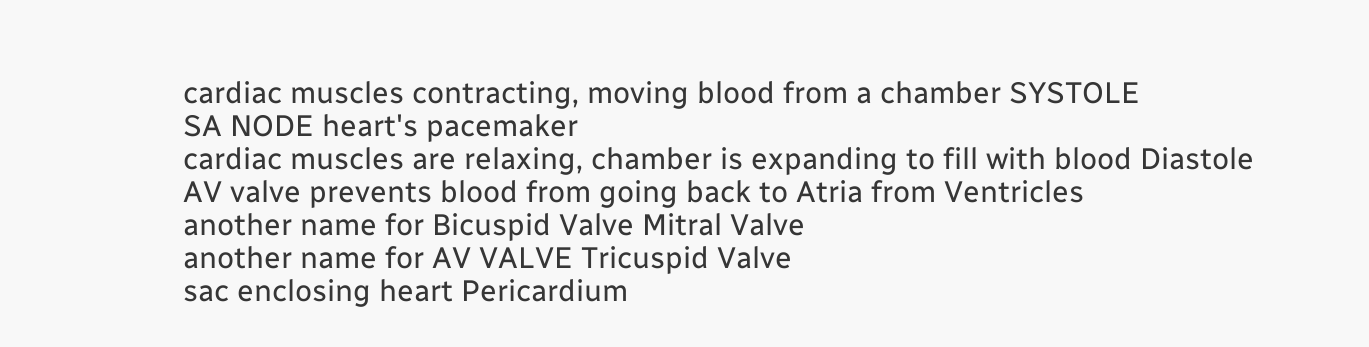cardiac muscles contracting, moving blood from a chamber SYSTOLE
SA NODE heart's pacemaker
cardiac muscles are relaxing, chamber is expanding to fill with blood Diastole
AV valve prevents blood from going back to Atria from Ventricles
another name for Bicuspid Valve Mitral Valve
another name for AV VALVE Tricuspid Valve
sac enclosing heart Pericardium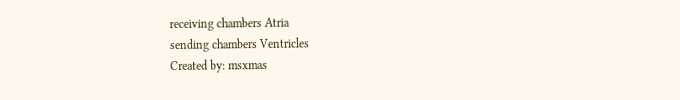receiving chambers Atria
sending chambers Ventricles
Created by: msxmas